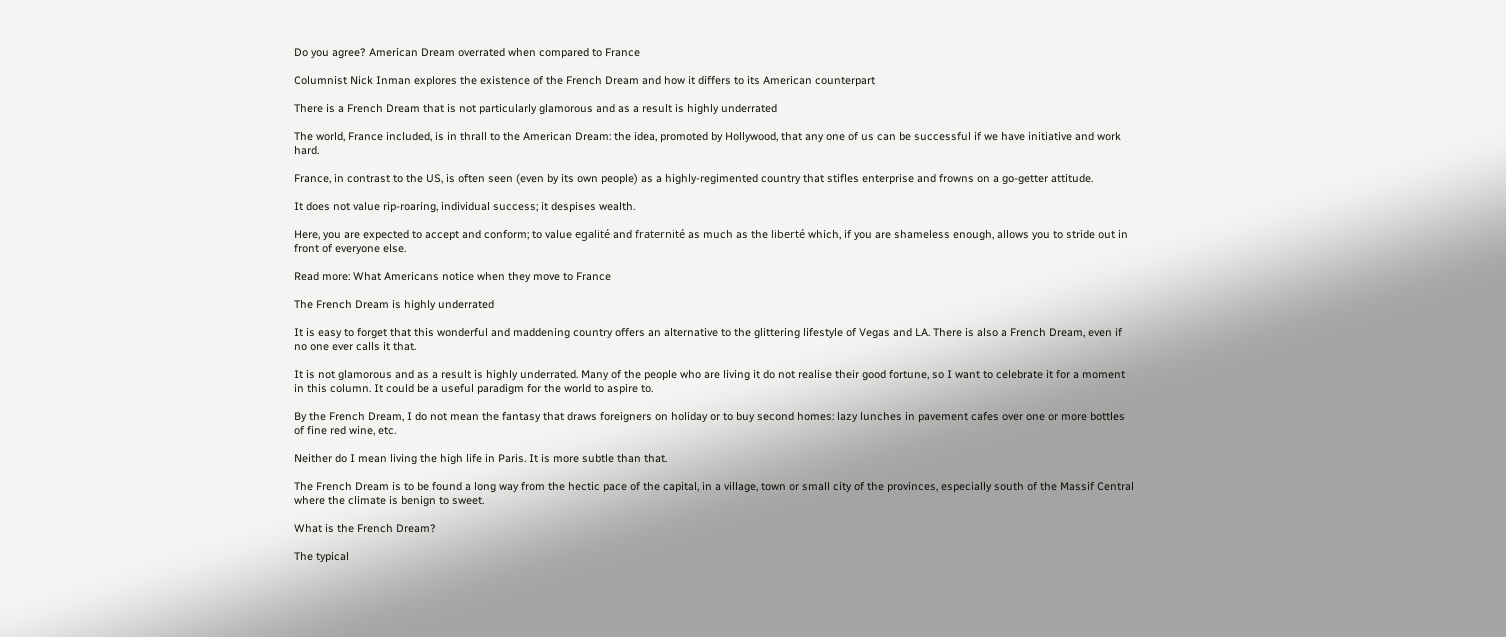Do you agree? American Dream overrated when compared to France

Columnist Nick Inman explores the existence of the French Dream and how it differs to its American counterpart

There is a French Dream that is not particularly glamorous and as a result is highly underrated

The world, France included, is in thrall to the American Dream: the idea, promoted by Hollywood, that any one of us can be successful if we have initiative and work hard.

France, in contrast to the US, is often seen (even by its own people) as a highly-regimented country that stifles enterprise and frowns on a go-getter attitude.

It does not value rip-roaring, individual success; it despises wealth.

Here, you are expected to accept and conform; to value egalité and fraternité as much as the liberté which, if you are shameless enough, allows you to stride out in front of everyone else.

Read more: What Americans notice when they move to France

The French Dream is highly underrated

It is easy to forget that this wonderful and maddening country offers an alternative to the glittering lifestyle of Vegas and LA. There is also a French Dream, even if no one ever calls it that.

It is not glamorous and as a result is highly underrated. Many of the people who are living it do not realise their good fortune, so I want to celebrate it for a moment in this column. It could be a useful paradigm for the world to aspire to.

By the French Dream, I do not mean the fantasy that draws foreigners on holiday or to buy second homes: lazy lunches in pavement cafes over one or more bottles of fine red wine, etc.

Neither do I mean living the high life in Paris. It is more subtle than that.

The French Dream is to be found a long way from the hectic pace of the capital, in a village, town or small city of the provinces, especially south of the Massif Central where the climate is benign to sweet.

What is the French Dream?

The typical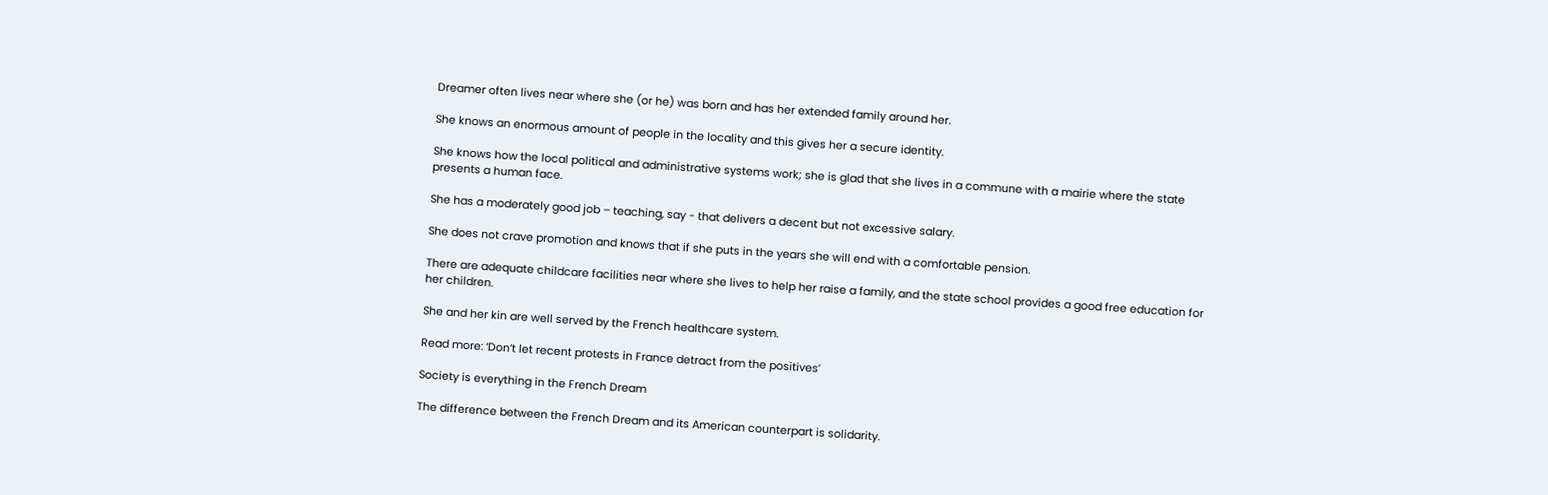Dreamer often lives near where she (or he) was born and has her extended family around her.

She knows an enormous amount of people in the locality and this gives her a secure identity.

She knows how the local political and administrative systems work; she is glad that she lives in a commune with a mairie where the state presents a human face.

She has a moderately good job – teaching, say - that delivers a decent but not excessive salary.

She does not crave promotion and knows that if she puts in the years she will end with a comfortable pension.

There are adequate childcare facilities near where she lives to help her raise a family, and the state school provides a good free education for her children.

She and her kin are well served by the French healthcare system.

Read more: ‘Don’t let recent protests in France detract from the positives’

Society is everything in the French Dream

The difference between the French Dream and its American counterpart is solidarity.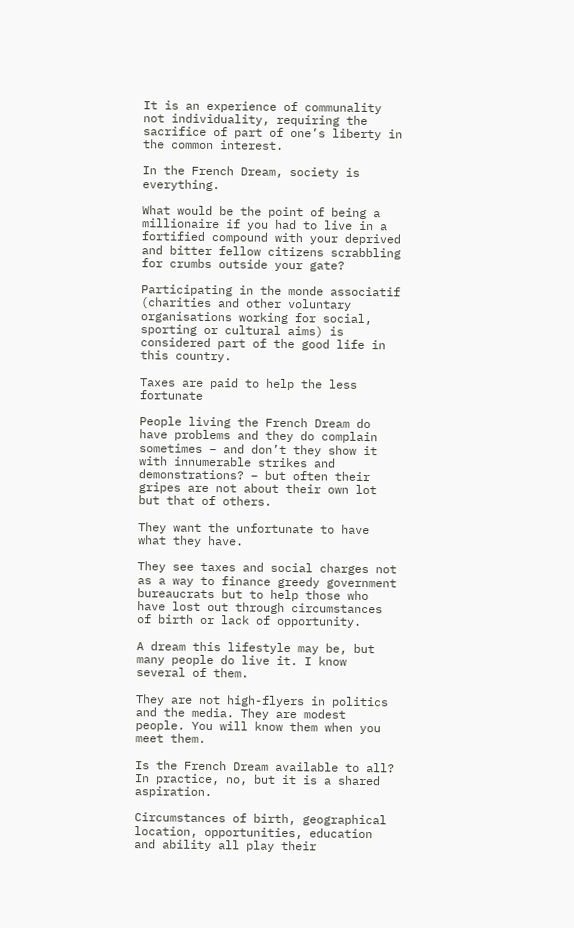It is an experience of communality not individuality, requiring the sacrifice of part of one’s liberty in the common interest.

In the French Dream, society is everything.

What would be the point of being a millionaire if you had to live in a fortified compound with your deprived and bitter fellow citizens scrabbling for crumbs outside your gate?

Participating in the monde associatif (charities and other voluntary organisations working for social, sporting or cultural aims) is considered part of the good life in this country.

Taxes are paid to help the less fortunate

People living the French Dream do have problems and they do complain sometimes – and don’t they show it with innumerable strikes and demonstrations? – but often their gripes are not about their own lot but that of others.

They want the unfortunate to have what they have.

They see taxes and social charges not as a way to finance greedy government bureaucrats but to help those who have lost out through circumstances of birth or lack of opportunity.

A dream this lifestyle may be, but many people do live it. I know several of them.

They are not high-flyers in politics and the media. They are modest people. You will know them when you meet them.

Is the French Dream available to all? In practice, no, but it is a shared aspiration.

Circumstances of birth, geographical location, opportunities, education and ability all play their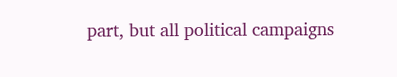part, but all political campaigns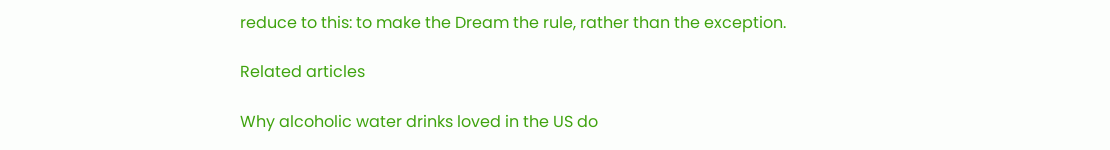reduce to this: to make the Dream the rule, rather than the exception.

Related articles

Why alcoholic water drinks loved in the US do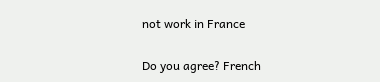not work in France

Do you agree? French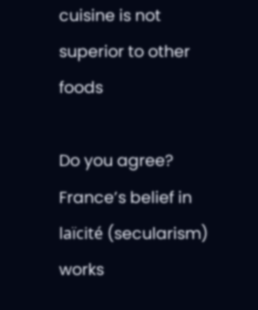cuisine is not superior to other foods

Do you agree? France’s belief in laïcité (secularism) works